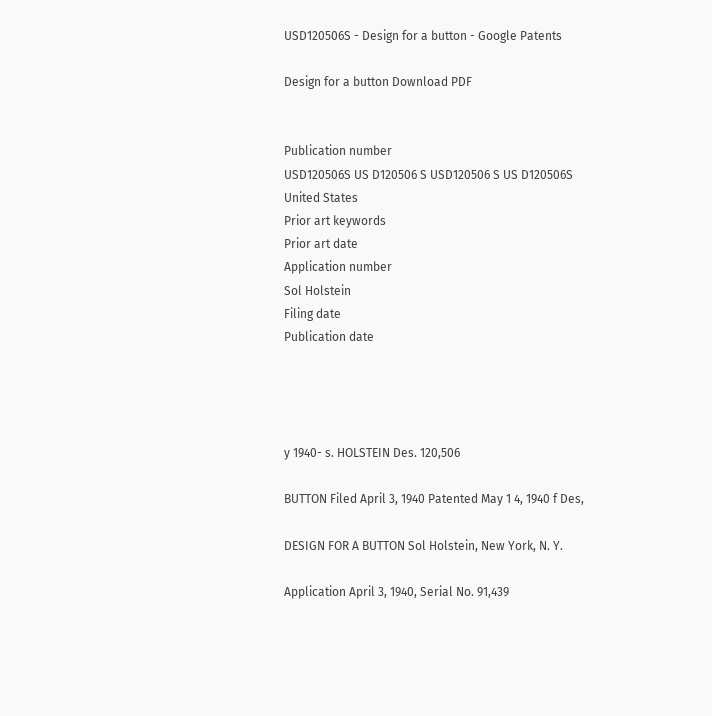USD120506S - Design for a button - Google Patents

Design for a button Download PDF


Publication number
USD120506S US D120506 S USD120506 S US D120506S
United States
Prior art keywords
Prior art date
Application number
Sol Holstein
Filing date
Publication date




y 1940- s. HOLSTEIN Des. 120,506

BUTTON Filed April 3, 1940 Patented May 1 4, 1940 f Des,

DESIGN FOR A BUTTON Sol Holstein, New York, N. Y.

Application April 3, 1940, Serial No. 91,439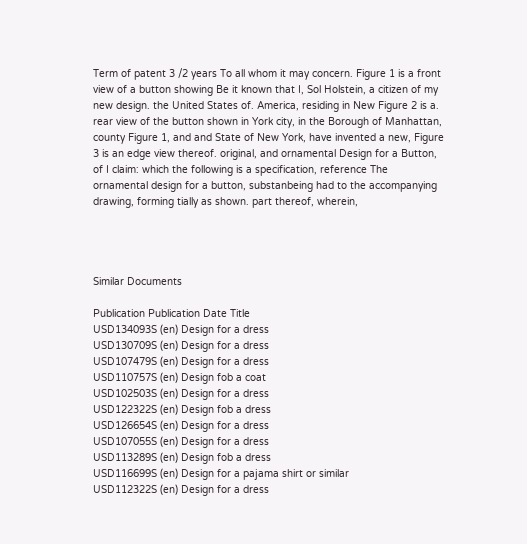Term of patent 3 /2 years To all whom it may concern. Figure 1 is a front view of a button showing Be it known that I, Sol Holstein, a citizen of my new design. the United States of. America, residing in New Figure 2 is a. rear view of the button shown in York city, in the Borough of Manhattan, county Figure 1, and and State of New York, have invented a new, Figure 3 is an edge view thereof. original, and ornamental Design for a Button, of I claim: which the following is a specification, reference The ornamental design for a button, substanbeing had to the accompanying drawing, forming tially as shown. part thereof, wherein,




Similar Documents

Publication Publication Date Title
USD134093S (en) Design for a dress
USD130709S (en) Design for a dress
USD107479S (en) Design for a dress
USD110757S (en) Design fob a coat
USD102503S (en) Design for a dress
USD122322S (en) Design fob a dress
USD126654S (en) Design for a dress
USD107055S (en) Design for a dress
USD113289S (en) Design fob a dress
USD116699S (en) Design for a pajama shirt or similar
USD112322S (en) Design for a dress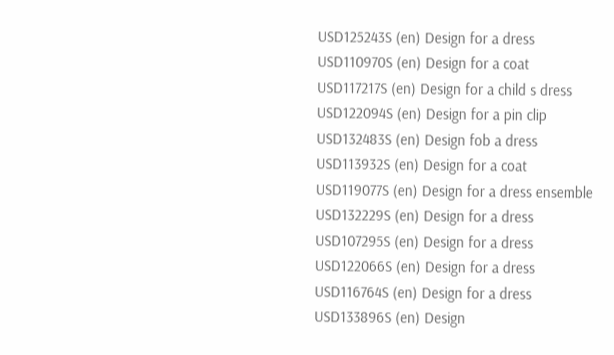USD125243S (en) Design for a dress
USD110970S (en) Design for a coat
USD117217S (en) Design for a child s dress
USD122094S (en) Design for a pin clip
USD132483S (en) Design fob a dress
USD113932S (en) Design for a coat
USD119077S (en) Design for a dress ensemble
USD132229S (en) Design for a dress
USD107295S (en) Design for a dress
USD122066S (en) Design for a dress
USD116764S (en) Design for a dress
USD133896S (en) Design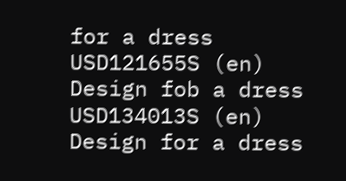for a dress
USD121655S (en) Design fob a dress
USD134013S (en) Design for a dress